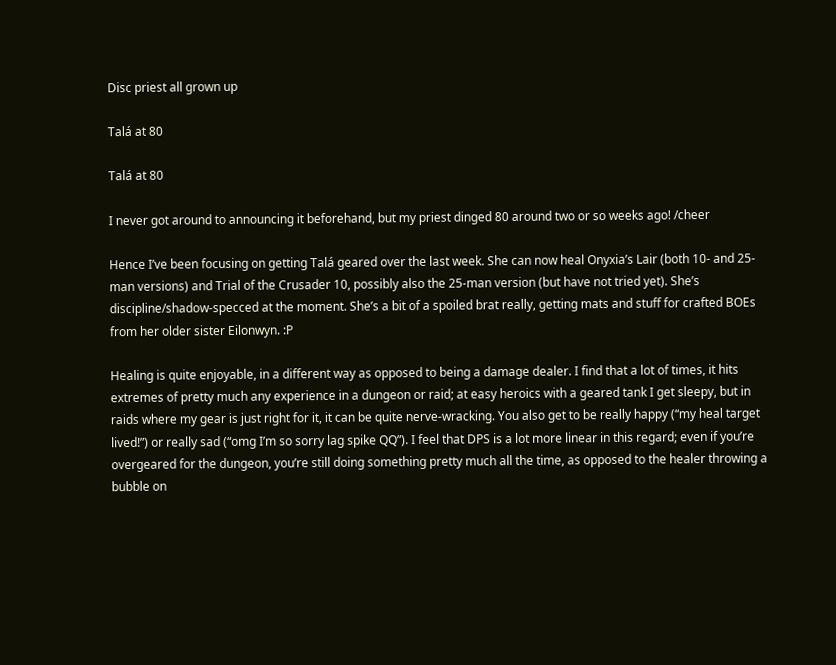Disc priest all grown up

Talá at 80

Talá at 80

I never got around to announcing it beforehand, but my priest dinged 80 around two or so weeks ago! /cheer

Hence I’ve been focusing on getting Talá geared over the last week. She can now heal Onyxia’s Lair (both 10- and 25-man versions) and Trial of the Crusader 10, possibly also the 25-man version (but have not tried yet). She’s discipline/shadow-specced at the moment. She’s a bit of a spoiled brat really, getting mats and stuff for crafted BOEs from her older sister Eilonwyn. :P

Healing is quite enjoyable, in a different way as opposed to being a damage dealer. I find that a lot of times, it hits extremes of pretty much any experience in a dungeon or raid; at easy heroics with a geared tank I get sleepy, but in raids where my gear is just right for it, it can be quite nerve-wracking. You also get to be really happy (“my heal target lived!”) or really sad (“omg I’m so sorry lag spike QQ”). I feel that DPS is a lot more linear in this regard; even if you’re overgeared for the dungeon, you’re still doing something pretty much all the time, as opposed to the healer throwing a bubble on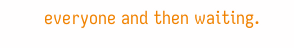everyone and then waiting.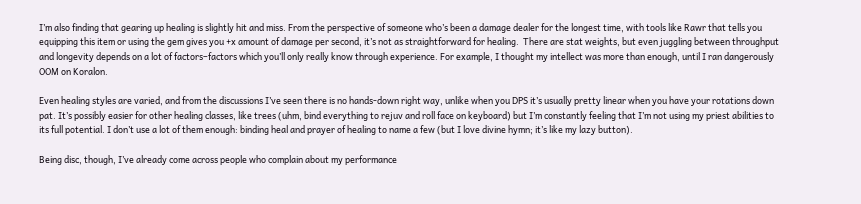I’m also finding that gearing up healing is slightly hit and miss. From the perspective of someone who’s been a damage dealer for the longest time, with tools like Rawr that tells you equipping this item or using the gem gives you +x amount of damage per second, it’s not as straightforward for healing.  There are stat weights, but even juggling between throughput and longevity depends on a lot of factors–factors which you’ll only really know through experience. For example, I thought my intellect was more than enough, until I ran dangerously OOM on Koralon.

Even healing styles are varied, and from the discussions I’ve seen there is no hands-down right way, unlike when you DPS it’s usually pretty linear when you have your rotations down pat. It’s possibly easier for other healing classes, like trees (uhm, bind everything to rejuv and roll face on keyboard) but I’m constantly feeling that I’m not using my priest abilities to its full potential. I don’t use a lot of them enough: binding heal and prayer of healing to name a few (but I love divine hymn; it’s like my lazy button).

Being disc, though, I’ve already come across people who complain about my performance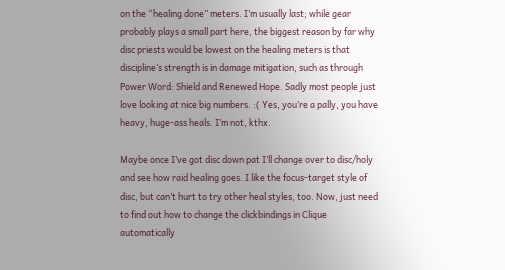on the “healing done” meters. I’m usually last; while gear probably plays a small part here, the biggest reason by far why disc priests would be lowest on the healing meters is that discipline’s strength is in damage mitigation, such as through Power Word: Shield and Renewed Hope. Sadly most people just love looking at nice big numbers. :( Yes, you’re a pally, you have heavy, huge-ass heals. I’m not, kthx.

Maybe once I’ve got disc down pat I’ll change over to disc/holy and see how raid healing goes. I like the focus-target style of disc, but can’t hurt to try other heal styles, too. Now, just need to find out how to change the clickbindings in Clique automatically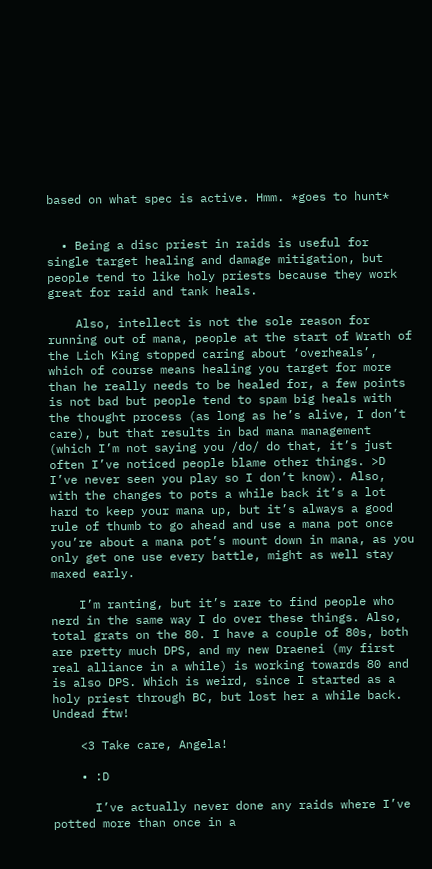based on what spec is active. Hmm. *goes to hunt*


  • Being a disc priest in raids is useful for single target healing and damage mitigation, but people tend to like holy priests because they work great for raid and tank heals.

    Also, intellect is not the sole reason for running out of mana, people at the start of Wrath of the Lich King stopped caring about ‘overheals’, which of course means healing you target for more than he really needs to be healed for, a few points is not bad but people tend to spam big heals with the thought process (as long as he’s alive, I don’t care), but that results in bad mana management (which I’m not saying you /do/ do that, it’s just often I’ve noticed people blame other things. >D I’ve never seen you play so I don’t know). Also, with the changes to pots a while back it’s a lot hard to keep your mana up, but it’s always a good rule of thumb to go ahead and use a mana pot once you’re about a mana pot’s mount down in mana, as you only get one use every battle, might as well stay maxed early.

    I’m ranting, but it’s rare to find people who nerd in the same way I do over these things. Also, total grats on the 80. I have a couple of 80s, both are pretty much DPS, and my new Draenei (my first real alliance in a while) is working towards 80 and is also DPS. Which is weird, since I started as a holy priest through BC, but lost her a while back. Undead ftw!

    <3 Take care, Angela!

    • :D

      I’ve actually never done any raids where I’ve potted more than once in a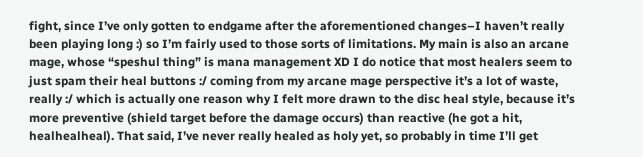fight, since I’ve only gotten to endgame after the aforementioned changes–I haven’t really been playing long :) so I’m fairly used to those sorts of limitations. My main is also an arcane mage, whose “speshul thing” is mana management XD I do notice that most healers seem to just spam their heal buttons :/ coming from my arcane mage perspective it’s a lot of waste, really :/ which is actually one reason why I felt more drawn to the disc heal style, because it’s more preventive (shield target before the damage occurs) than reactive (he got a hit, healhealheal). That said, I’ve never really healed as holy yet, so probably in time I’ll get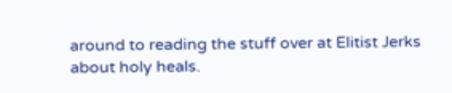around to reading the stuff over at Elitist Jerks about holy heals.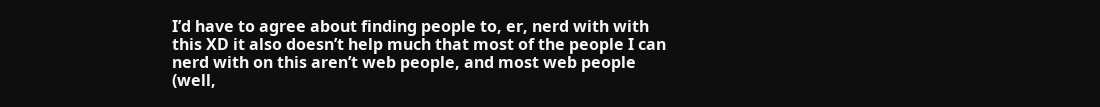I’d have to agree about finding people to, er, nerd with with this XD it also doesn’t help much that most of the people I can nerd with on this aren’t web people, and most web people (well,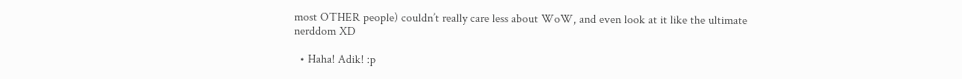most OTHER people) couldn’t really care less about WoW, and even look at it like the ultimate nerddom XD

  • Haha! Adik! :p